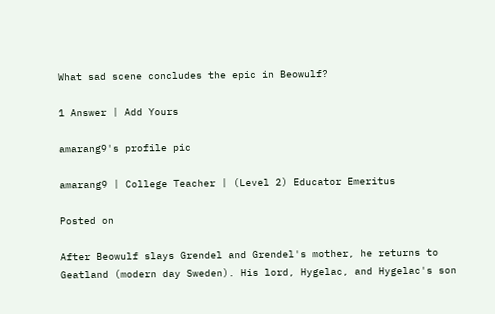What sad scene concludes the epic in Beowulf?

1 Answer | Add Yours

amarang9's profile pic

amarang9 | College Teacher | (Level 2) Educator Emeritus

Posted on

After Beowulf slays Grendel and Grendel's mother, he returns to Geatland (modern day Sweden). His lord, Hygelac, and Hygelac's son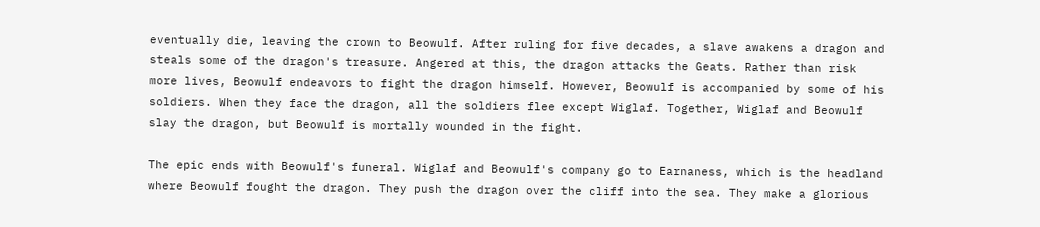eventually die, leaving the crown to Beowulf. After ruling for five decades, a slave awakens a dragon and steals some of the dragon's treasure. Angered at this, the dragon attacks the Geats. Rather than risk more lives, Beowulf endeavors to fight the dragon himself. However, Beowulf is accompanied by some of his soldiers. When they face the dragon, all the soldiers flee except Wiglaf. Together, Wiglaf and Beowulf slay the dragon, but Beowulf is mortally wounded in the fight.

The epic ends with Beowulf's funeral. Wiglaf and Beowulf's company go to Earnaness, which is the headland where Beowulf fought the dragon. They push the dragon over the cliff into the sea. They make a glorious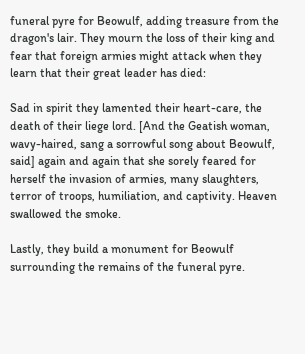funeral pyre for Beowulf, adding treasure from the dragon's lair. They mourn the loss of their king and fear that foreign armies might attack when they learn that their great leader has died:

Sad in spirit they lamented their heart-care, the death of their liege lord. [And the Geatish woman, wavy-haired, sang a sorrowful song about Beowulf, said] again and again that she sorely feared for herself the invasion of armies, many slaughters, terror of troops, humiliation, and captivity. Heaven swallowed the smoke.

Lastly, they build a monument for Beowulf surrounding the remains of the funeral pyre.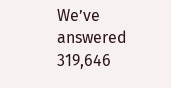We’ve answered 319,646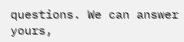questions. We can answer yours,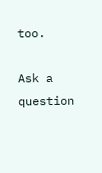too.

Ask a question